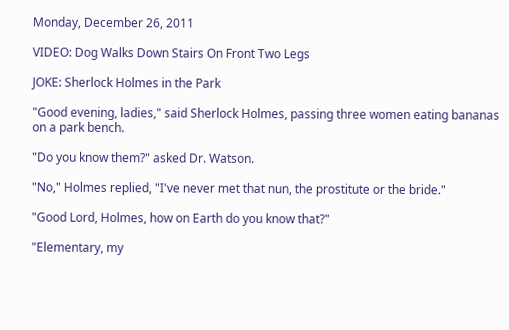Monday, December 26, 2011

VIDEO: Dog Walks Down Stairs On Front Two Legs

JOKE: Sherlock Holmes in the Park

"Good evening, ladies," said Sherlock Holmes, passing three women eating bananas on a park bench.

"Do you know them?" asked Dr. Watson.

"No," Holmes replied, "I've never met that nun, the prostitute or the bride."

"Good Lord, Holmes, how on Earth do you know that?"

"Elementary, my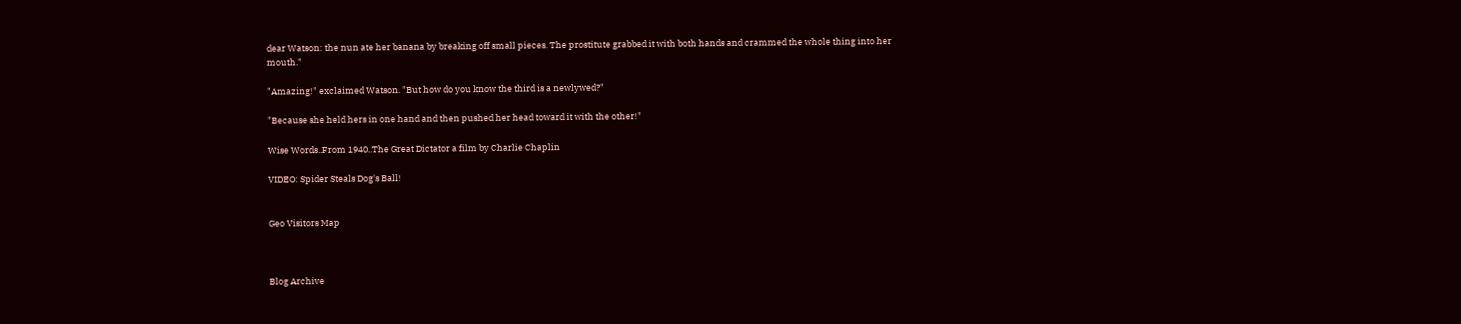dear Watson: the nun ate her banana by breaking off small pieces. The prostitute grabbed it with both hands and crammed the whole thing into her mouth."

"Amazing!" exclaimed Watson. "But how do you know the third is a newlywed?"

"Because she held hers in one hand and then pushed her head toward it with the other!"

Wise Words..From 1940..The Great Dictator a film by Charlie Chaplin

VIDEO: Spider Steals Dog's Ball!


Geo Visitors Map



Blog Archive